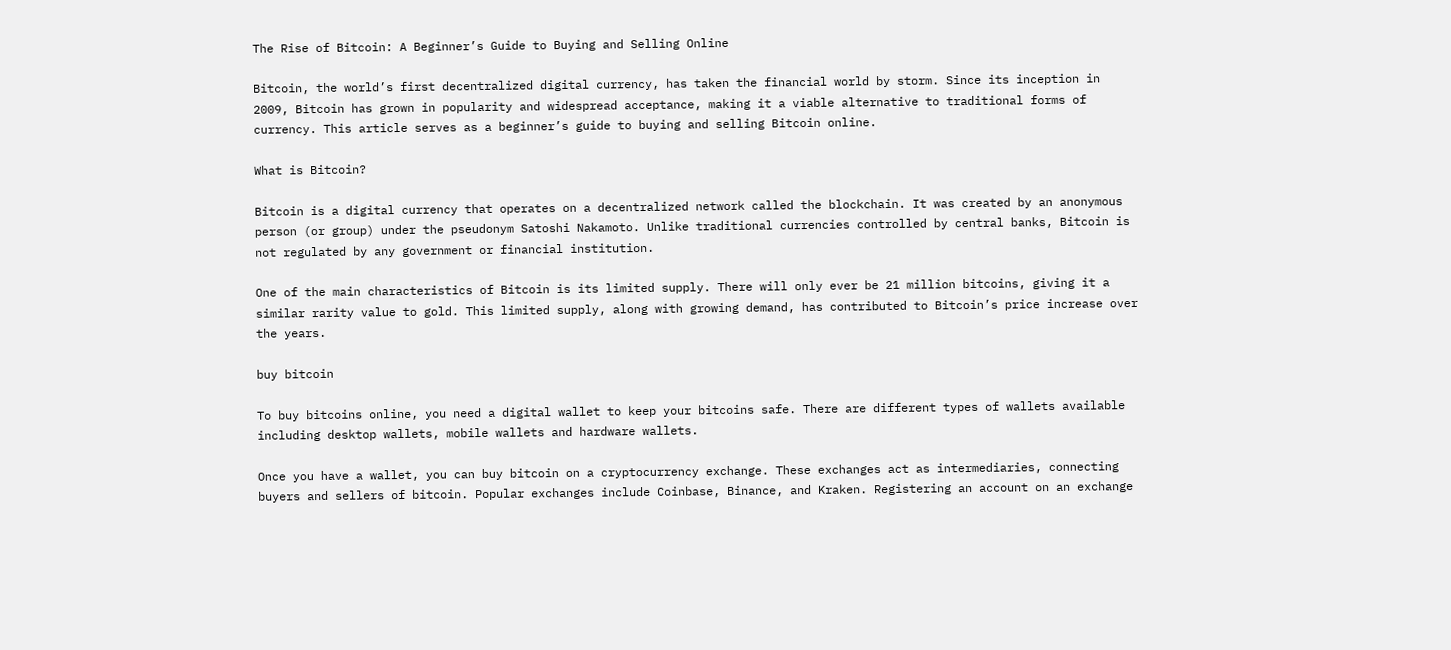The Rise of Bitcoin: A Beginner’s Guide to Buying and Selling Online

Bitcoin, the world’s first decentralized digital currency, has taken the financial world by storm. Since its inception in 2009, Bitcoin has grown in popularity and widespread acceptance, making it a viable alternative to traditional forms of currency. This article serves as a beginner’s guide to buying and selling Bitcoin online.

What is Bitcoin?

Bitcoin is a digital currency that operates on a decentralized network called the blockchain. It was created by an anonymous person (or group) under the pseudonym Satoshi Nakamoto. Unlike traditional currencies controlled by central banks, Bitcoin is not regulated by any government or financial institution.

One of the main characteristics of Bitcoin is its limited supply. There will only ever be 21 million bitcoins, giving it a similar rarity value to gold. This limited supply, along with growing demand, has contributed to Bitcoin’s price increase over the years.

buy bitcoin

To buy bitcoins online, you need a digital wallet to keep your bitcoins safe. There are different types of wallets available including desktop wallets, mobile wallets and hardware wallets.

Once you have a wallet, you can buy bitcoin on a cryptocurrency exchange. These exchanges act as intermediaries, connecting buyers and sellers of bitcoin. Popular exchanges include Coinbase, Binance, and Kraken. Registering an account on an exchange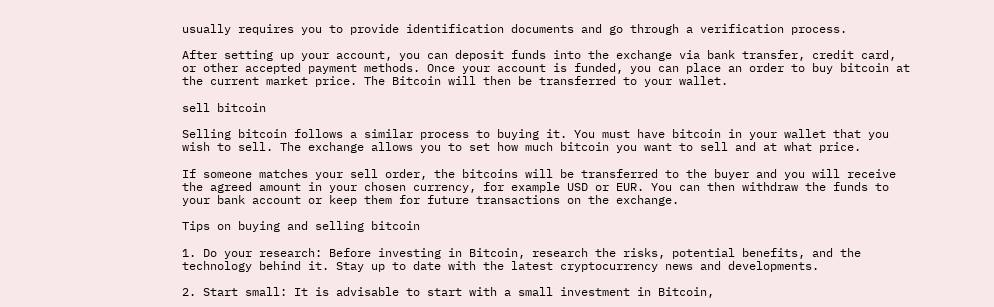usually requires you to provide identification documents and go through a verification process.

After setting up your account, you can deposit funds into the exchange via bank transfer, credit card, or other accepted payment methods. Once your account is funded, you can place an order to buy bitcoin at the current market price. The Bitcoin will then be transferred to your wallet.

sell bitcoin

Selling bitcoin follows a similar process to buying it. You must have bitcoin in your wallet that you wish to sell. The exchange allows you to set how much bitcoin you want to sell and at what price.

If someone matches your sell order, the bitcoins will be transferred to the buyer and you will receive the agreed amount in your chosen currency, for example USD or EUR. You can then withdraw the funds to your bank account or keep them for future transactions on the exchange.

Tips on buying and selling bitcoin

1. Do your research: Before investing in Bitcoin, research the risks, potential benefits, and the technology behind it. Stay up to date with the latest cryptocurrency news and developments.

2. Start small: It is advisable to start with a small investment in Bitcoin,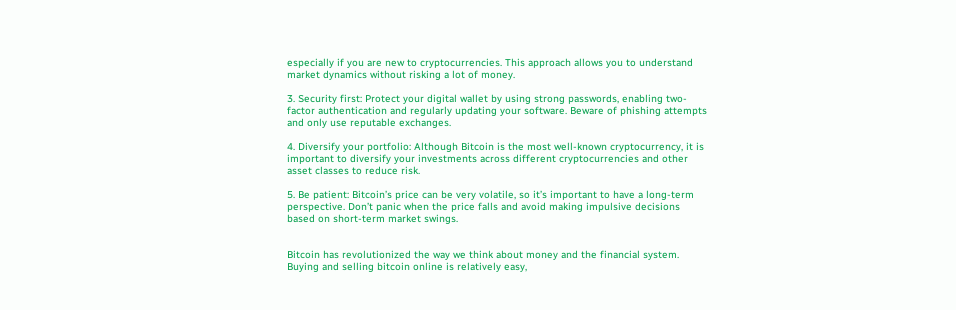especially if you are new to cryptocurrencies. This approach allows you to understand market dynamics without risking a lot of money.

3. Security first: Protect your digital wallet by using strong passwords, enabling two-factor authentication and regularly updating your software. Beware of phishing attempts and only use reputable exchanges.

4. Diversify your portfolio: Although Bitcoin is the most well-known cryptocurrency, it is important to diversify your investments across different cryptocurrencies and other asset classes to reduce risk.

5. Be patient: Bitcoin’s price can be very volatile, so it’s important to have a long-term perspective. Don’t panic when the price falls and avoid making impulsive decisions based on short-term market swings.


Bitcoin has revolutionized the way we think about money and the financial system. Buying and selling bitcoin online is relatively easy,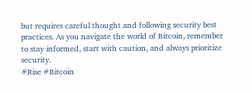but requires careful thought and following security best practices. As you navigate the world of Bitcoin, remember to stay informed, start with caution, and always prioritize security.
#Rise #Bitcoin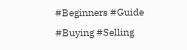#Beginners #Guide #Buying #Selling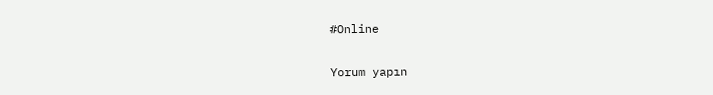#Online

Yorum yapın